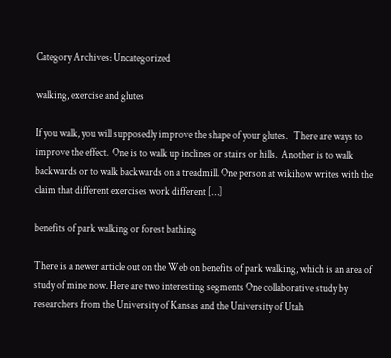Category Archives: Uncategorized

walking, exercise and glutes

If you walk, you will supposedly improve the shape of your glutes.   There are ways to improve the effect.  One is to walk up inclines or stairs or hills.  Another is to walk backwards or to walk backwards on a treadmill. One person at wikihow writes with the claim that different exercises work different […]

benefits of park walking or forest bathing

There is a newer article out on the Web on benefits of park walking, which is an area of study of mine now. Here are two interesting segments One collaborative study by researchers from the University of Kansas and the University of Utah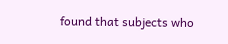found that subjects who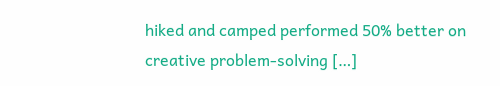hiked and camped performed 50% better on creative problem-solving […]